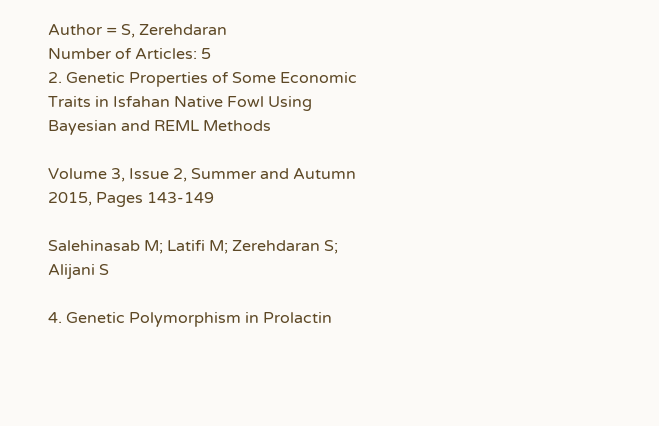Author = S, Zerehdaran
Number of Articles: 5
2. Genetic Properties of Some Economic Traits in Isfahan Native Fowl Using Bayesian and REML Methods

Volume 3, Issue 2, Summer and Autumn 2015, Pages 143-149

Salehinasab M; Latifi M; Zerehdaran S; Alijani S

4. Genetic Polymorphism in Prolactin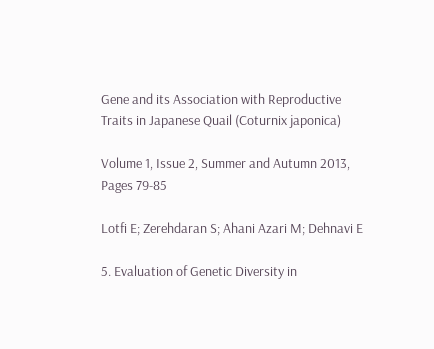Gene and its Association with Reproductive Traits in Japanese Quail (Coturnix japonica)

Volume 1, Issue 2, Summer and Autumn 2013, Pages 79-85

Lotfi E; Zerehdaran S; Ahani Azari M; Dehnavi E

5. Evaluation of Genetic Diversity in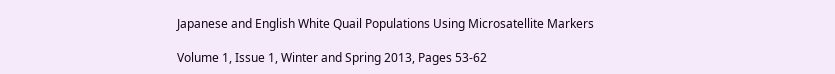Japanese and English White Quail Populations Using Microsatellite Markers

Volume 1, Issue 1, Winter and Spring 2013, Pages 53-62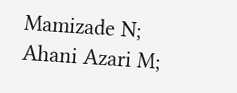Mamizade N; Ahani Azari M;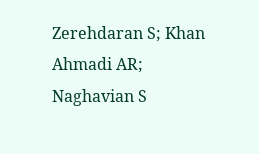Zerehdaran S; Khan Ahmadi AR; Naghavian S